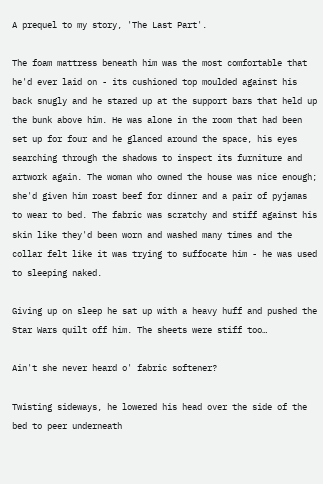A prequel to my story, 'The Last Part'.

The foam mattress beneath him was the most comfortable that he'd ever laid on - its cushioned top moulded against his back snugly and he stared up at the support bars that held up the bunk above him. He was alone in the room that had been set up for four and he glanced around the space, his eyes searching through the shadows to inspect its furniture and artwork again. The woman who owned the house was nice enough; she'd given him roast beef for dinner and a pair of pyjamas to wear to bed. The fabric was scratchy and stiff against his skin like they'd been worn and washed many times and the collar felt like it was trying to suffocate him - he was used to sleeping naked.

Giving up on sleep he sat up with a heavy huff and pushed the Star Wars quilt off him. The sheets were stiff too…

Ain't she never heard o' fabric softener?

Twisting sideways, he lowered his head over the side of the bed to peer underneath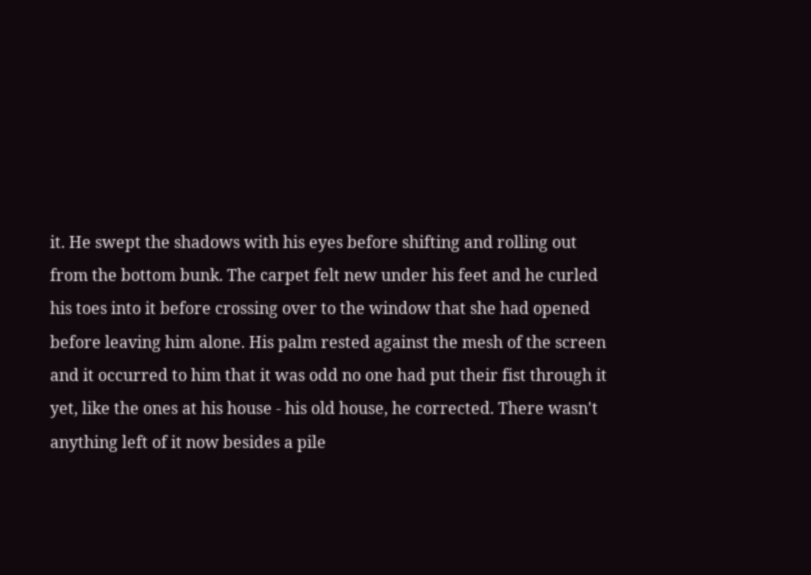it. He swept the shadows with his eyes before shifting and rolling out from the bottom bunk. The carpet felt new under his feet and he curled his toes into it before crossing over to the window that she had opened before leaving him alone. His palm rested against the mesh of the screen and it occurred to him that it was odd no one had put their fist through it yet, like the ones at his house - his old house, he corrected. There wasn't anything left of it now besides a pile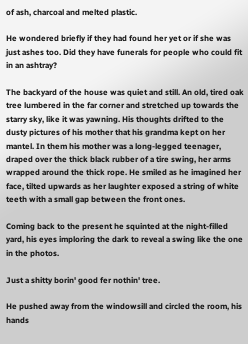of ash, charcoal and melted plastic.

He wondered briefly if they had found her yet or if she was just ashes too. Did they have funerals for people who could fit in an ashtray?

The backyard of the house was quiet and still. An old, tired oak tree lumbered in the far corner and stretched up towards the starry sky, like it was yawning. His thoughts drifted to the dusty pictures of his mother that his grandma kept on her mantel. In them his mother was a long-legged teenager, draped over the thick black rubber of a tire swing, her arms wrapped around the thick rope. He smiled as he imagined her face, tilted upwards as her laughter exposed a string of white teeth with a small gap between the front ones.

Coming back to the present he squinted at the night-filled yard, his eyes imploring the dark to reveal a swing like the one in the photos.

Just a shitty borin' good fer nothin' tree.

He pushed away from the windowsill and circled the room, his hands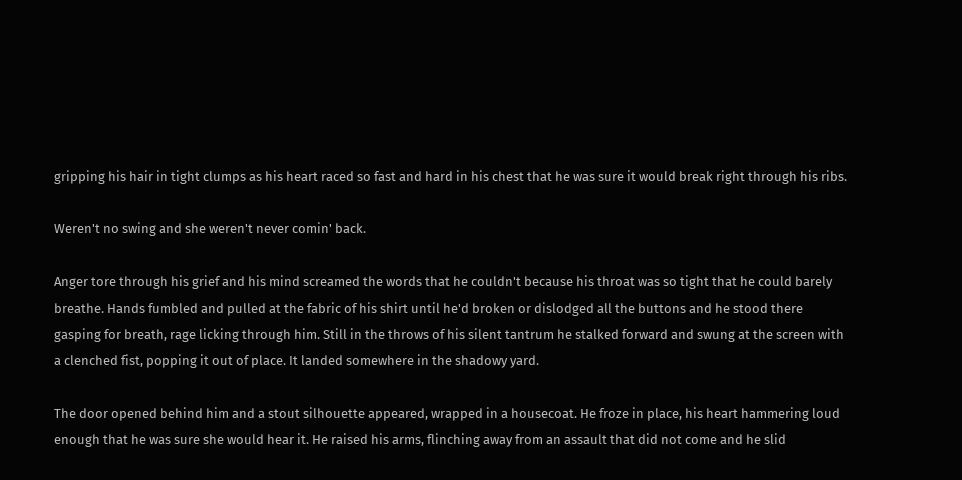gripping his hair in tight clumps as his heart raced so fast and hard in his chest that he was sure it would break right through his ribs.

Weren't no swing and she weren't never comin' back.

Anger tore through his grief and his mind screamed the words that he couldn't because his throat was so tight that he could barely breathe. Hands fumbled and pulled at the fabric of his shirt until he'd broken or dislodged all the buttons and he stood there gasping for breath, rage licking through him. Still in the throws of his silent tantrum he stalked forward and swung at the screen with a clenched fist, popping it out of place. It landed somewhere in the shadowy yard.

The door opened behind him and a stout silhouette appeared, wrapped in a housecoat. He froze in place, his heart hammering loud enough that he was sure she would hear it. He raised his arms, flinching away from an assault that did not come and he slid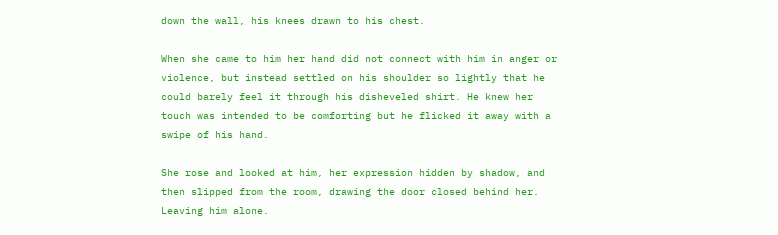down the wall, his knees drawn to his chest.

When she came to him her hand did not connect with him in anger or violence, but instead settled on his shoulder so lightly that he could barely feel it through his disheveled shirt. He knew her touch was intended to be comforting but he flicked it away with a swipe of his hand.

She rose and looked at him, her expression hidden by shadow, and then slipped from the room, drawing the door closed behind her. Leaving him alone.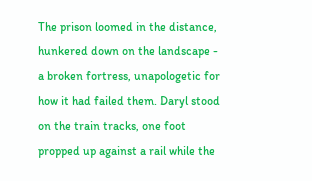The prison loomed in the distance, hunkered down on the landscape - a broken fortress, unapologetic for how it had failed them. Daryl stood on the train tracks, one foot propped up against a rail while the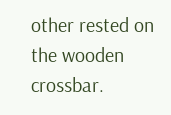other rested on the wooden crossbar.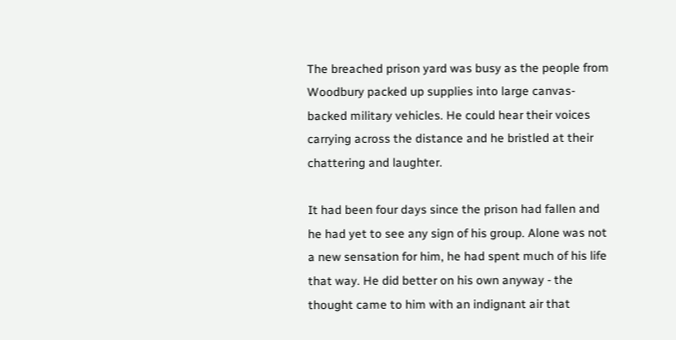The breached prison yard was busy as the people from Woodbury packed up supplies into large canvas-backed military vehicles. He could hear their voices carrying across the distance and he bristled at their chattering and laughter.

It had been four days since the prison had fallen and he had yet to see any sign of his group. Alone was not a new sensation for him, he had spent much of his life that way. He did better on his own anyway - the thought came to him with an indignant air that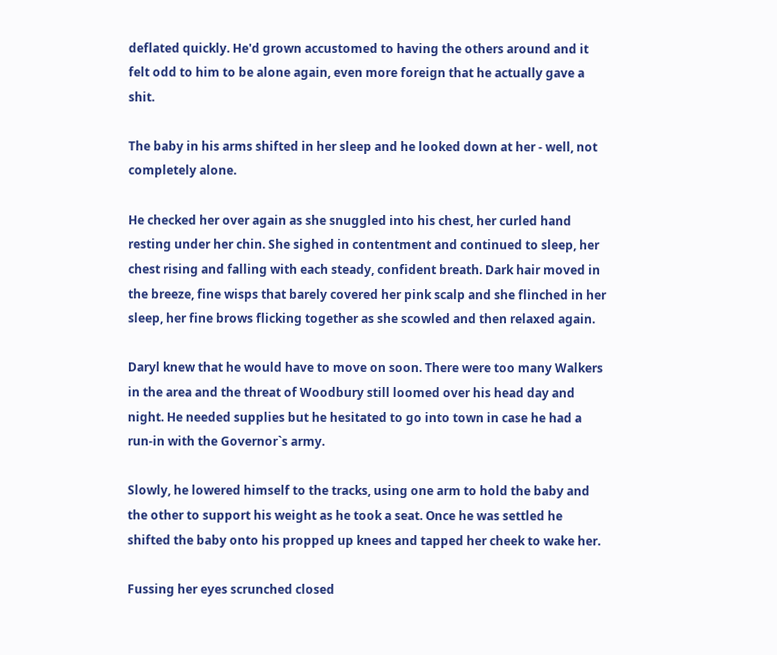deflated quickly. He'd grown accustomed to having the others around and it felt odd to him to be alone again, even more foreign that he actually gave a shit.

The baby in his arms shifted in her sleep and he looked down at her - well, not completely alone.

He checked her over again as she snuggled into his chest, her curled hand resting under her chin. She sighed in contentment and continued to sleep, her chest rising and falling with each steady, confident breath. Dark hair moved in the breeze, fine wisps that barely covered her pink scalp and she flinched in her sleep, her fine brows flicking together as she scowled and then relaxed again.

Daryl knew that he would have to move on soon. There were too many Walkers in the area and the threat of Woodbury still loomed over his head day and night. He needed supplies but he hesitated to go into town in case he had a run-in with the Governor`s army.

Slowly, he lowered himself to the tracks, using one arm to hold the baby and the other to support his weight as he took a seat. Once he was settled he shifted the baby onto his propped up knees and tapped her cheek to wake her.

Fussing her eyes scrunched closed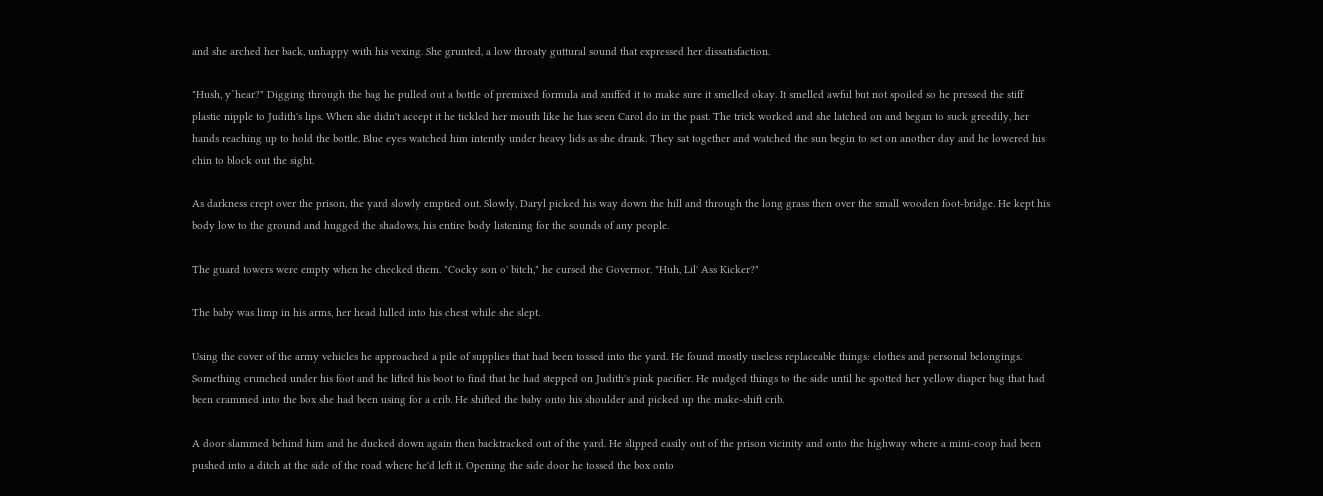and she arched her back, unhappy with his vexing. She grunted, a low throaty guttural sound that expressed her dissatisfaction.

"Hush, y`hear?" Digging through the bag he pulled out a bottle of premixed formula and sniffed it to make sure it smelled okay. It smelled awful but not spoiled so he pressed the stiff plastic nipple to Judith's lips. When she didn't accept it he tickled her mouth like he has seen Carol do in the past. The trick worked and she latched on and began to suck greedily, her hands reaching up to hold the bottle. Blue eyes watched him intently under heavy lids as she drank. They sat together and watched the sun begin to set on another day and he lowered his chin to block out the sight.

As darkness crept over the prison, the yard slowly emptied out. Slowly, Daryl picked his way down the hill and through the long grass then over the small wooden foot-bridge. He kept his body low to the ground and hugged the shadows, his entire body listening for the sounds of any people.

The guard towers were empty when he checked them. "Cocky son o' bitch," he cursed the Governor. "Huh, Lil' Ass Kicker?"

The baby was limp in his arms, her head lulled into his chest while she slept.

Using the cover of the army vehicles he approached a pile of supplies that had been tossed into the yard. He found mostly useless replaceable things: clothes and personal belongings. Something crunched under his foot and he lifted his boot to find that he had stepped on Judith's pink pacifier. He nudged things to the side until he spotted her yellow diaper bag that had been crammed into the box she had been using for a crib. He shifted the baby onto his shoulder and picked up the make-shift crib.

A door slammed behind him and he ducked down again then backtracked out of the yard. He slipped easily out of the prison vicinity and onto the highway where a mini-coop had been pushed into a ditch at the side of the road where he'd left it. Opening the side door he tossed the box onto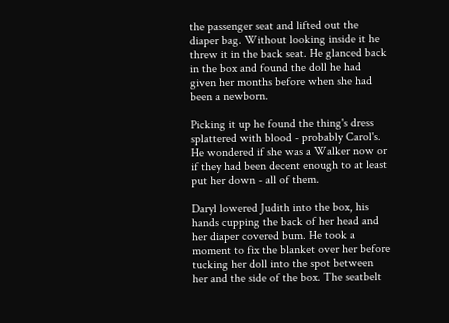the passenger seat and lifted out the diaper bag. Without looking inside it he threw it in the back seat. He glanced back in the box and found the doll he had given her months before when she had been a newborn.

Picking it up he found the thing's dress splattered with blood - probably Carol's. He wondered if she was a Walker now or if they had been decent enough to at least put her down - all of them.

Daryl lowered Judith into the box, his hands cupping the back of her head and her diaper covered bum. He took a moment to fix the blanket over her before tucking her doll into the spot between her and the side of the box. The seatbelt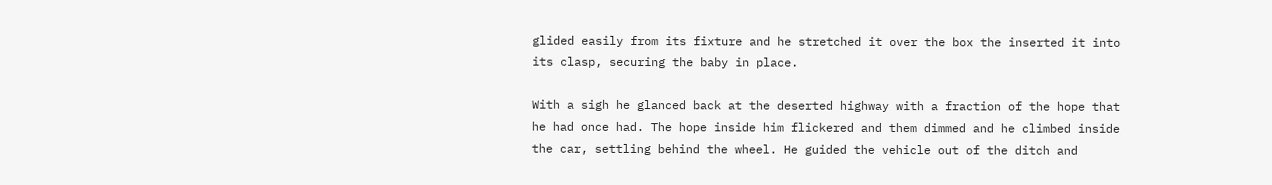glided easily from its fixture and he stretched it over the box the inserted it into its clasp, securing the baby in place.

With a sigh he glanced back at the deserted highway with a fraction of the hope that he had once had. The hope inside him flickered and them dimmed and he climbed inside the car, settling behind the wheel. He guided the vehicle out of the ditch and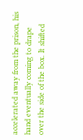accelerated away from the prison, his hand eventually coming to drape over the side of the box. It shifted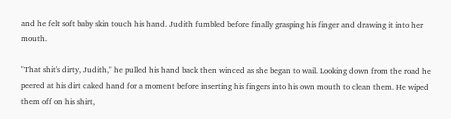and he felt soft baby skin touch his hand. Judith fumbled before finally grasping his finger and drawing it into her mouth.

"That shit's dirty, Judith," he pulled his hand back then winced as she began to wail. Looking down from the road he peered at his dirt caked hand for a moment before inserting his fingers into his own mouth to clean them. He wiped them off on his shirt,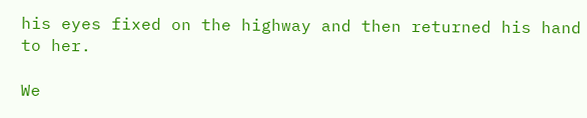his eyes fixed on the highway and then returned his hand to her.

We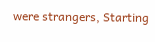were strangers, Starting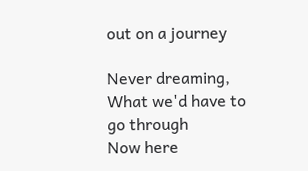out on a journey

Never dreaming, What we'd have to go through
Now here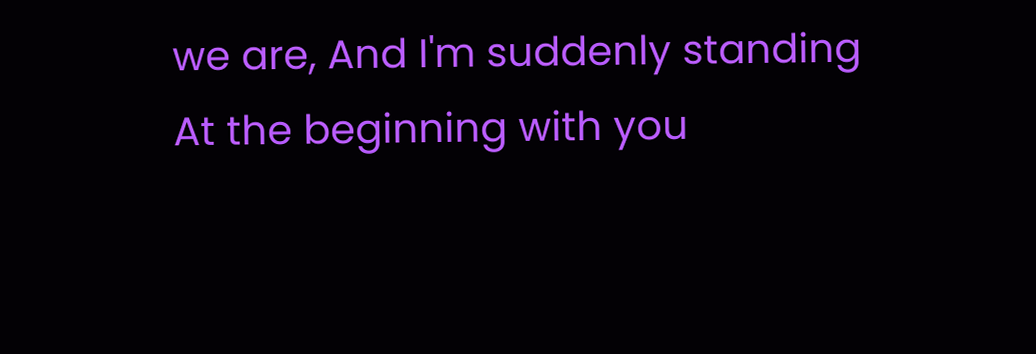we are, And I'm suddenly standing
At the beginning with you